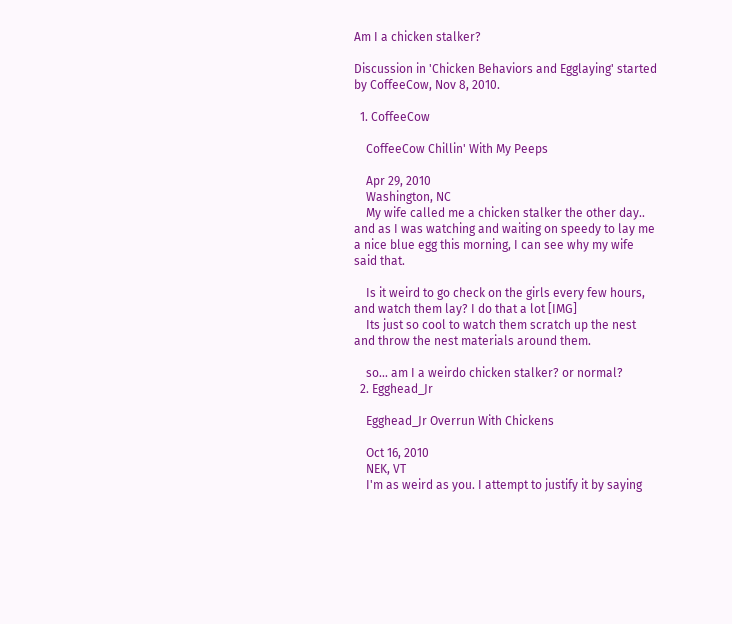Am I a chicken stalker?

Discussion in 'Chicken Behaviors and Egglaying' started by CoffeeCow, Nov 8, 2010.

  1. CoffeeCow

    CoffeeCow Chillin' With My Peeps

    Apr 29, 2010
    Washington, NC
    My wife called me a chicken stalker the other day.. and as I was watching and waiting on speedy to lay me a nice blue egg this morning, I can see why my wife said that.

    Is it weird to go check on the girls every few hours, and watch them lay? I do that a lot [IMG]
    Its just so cool to watch them scratch up the nest and throw the nest materials around them.

    so... am I a weirdo chicken stalker? or normal?
  2. Egghead_Jr

    Egghead_Jr Overrun With Chickens

    Oct 16, 2010
    NEK, VT
    I'm as weird as you. I attempt to justify it by saying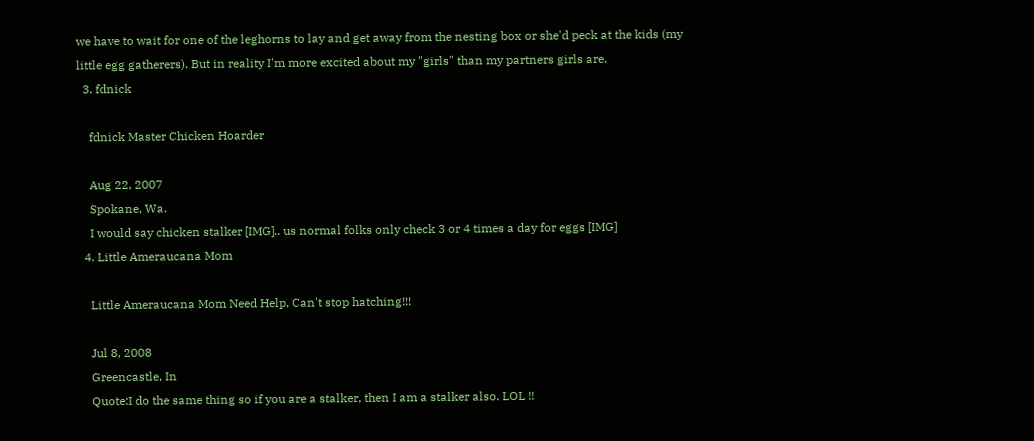we have to wait for one of the leghorns to lay and get away from the nesting box or she'd peck at the kids (my little egg gatherers). But in reality I'm more excited about my "girls" than my partners girls are.
  3. fdnick

    fdnick Master Chicken Hoarder

    Aug 22, 2007
    Spokane, Wa.
    I would say chicken stalker [IMG].. us normal folks only check 3 or 4 times a day for eggs [IMG]
  4. Little Ameraucana Mom

    Little Ameraucana Mom Need Help, Can't stop hatching!!!

    Jul 8, 2008
    Greencastle, In
    Quote:I do the same thing so if you are a stalker, then I am a stalker also. LOL !!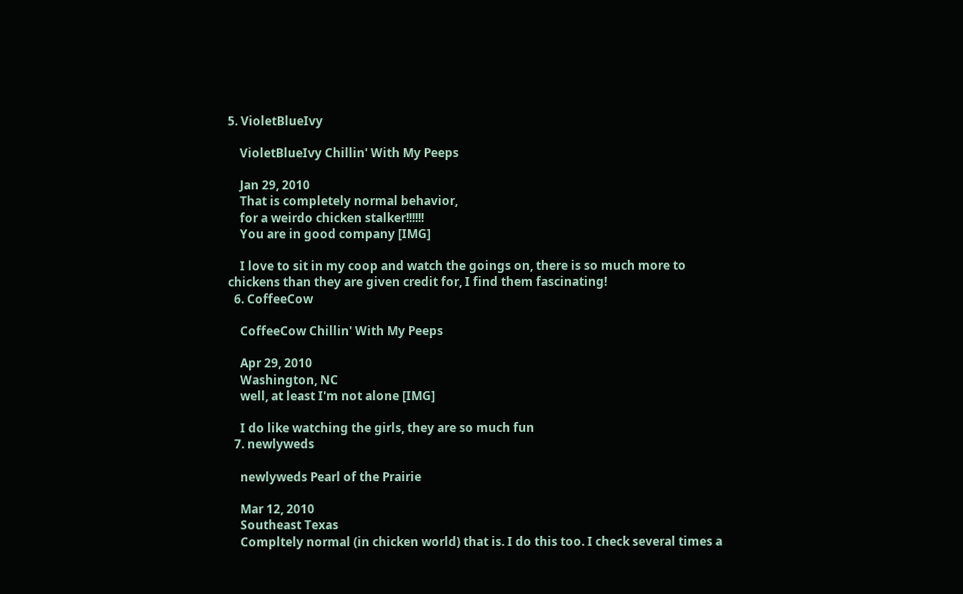5. VioletBlueIvy

    VioletBlueIvy Chillin' With My Peeps

    Jan 29, 2010
    That is completely normal behavior,
    for a weirdo chicken stalker!!!!!!
    You are in good company [IMG]

    I love to sit in my coop and watch the goings on, there is so much more to chickens than they are given credit for, I find them fascinating!
  6. CoffeeCow

    CoffeeCow Chillin' With My Peeps

    Apr 29, 2010
    Washington, NC
    well, at least I'm not alone [IMG]

    I do like watching the girls, they are so much fun
  7. newlyweds

    newlyweds Pearl of the Prairie

    Mar 12, 2010
    Southeast Texas
    Compltely normal (in chicken world) that is. I do this too. I check several times a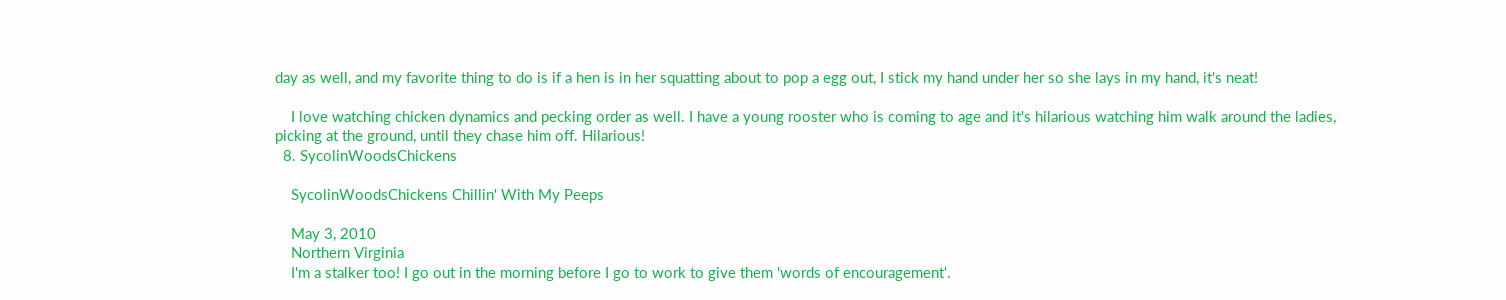day as well, and my favorite thing to do is if a hen is in her squatting about to pop a egg out, I stick my hand under her so she lays in my hand, it's neat!

    I love watching chicken dynamics and pecking order as well. I have a young rooster who is coming to age and it's hilarious watching him walk around the ladies, picking at the ground, until they chase him off. Hilarious!
  8. SycolinWoodsChickens

    SycolinWoodsChickens Chillin' With My Peeps

    May 3, 2010
    Northern Virginia
    I'm a stalker too! I go out in the morning before I go to work to give them 'words of encouragement'.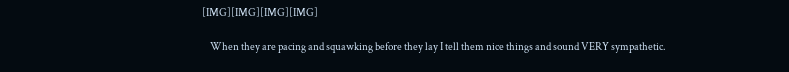[IMG][IMG][IMG][IMG]

    When they are pacing and squawking before they lay I tell them nice things and sound VERY sympathetic.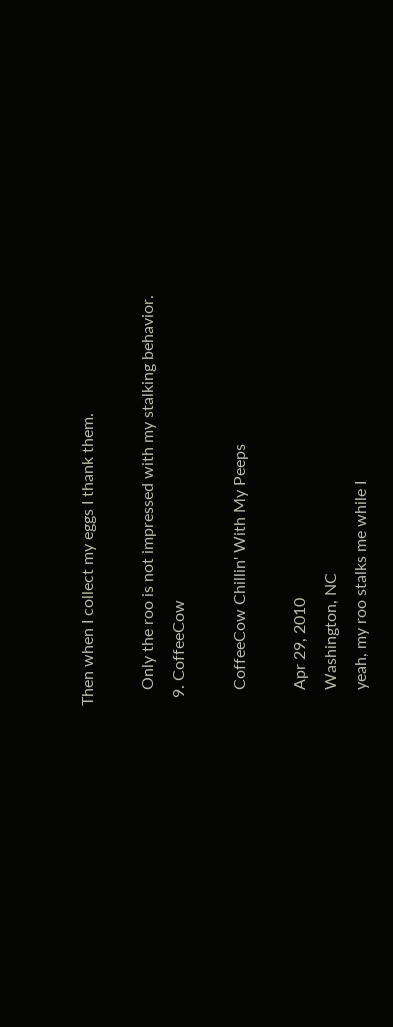Then when I collect my eggs I thank them.

    Only the roo is not impressed with my stalking behavior.
  9. CoffeeCow

    CoffeeCow Chillin' With My Peeps

    Apr 29, 2010
    Washington, NC
    yeah, my roo stalks me while I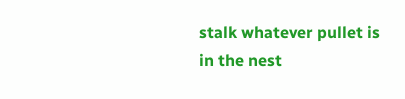stalk whatever pullet is in the nest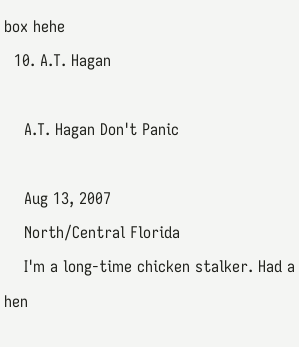box hehe
  10. A.T. Hagan

    A.T. Hagan Don't Panic

    Aug 13, 2007
    North/Central Florida
    I'm a long-time chicken stalker. Had a hen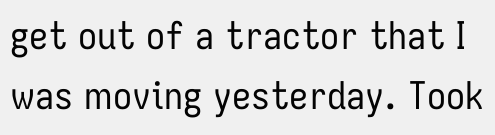get out of a tractor that I was moving yesterday. Took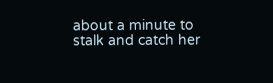about a minute to stalk and catch her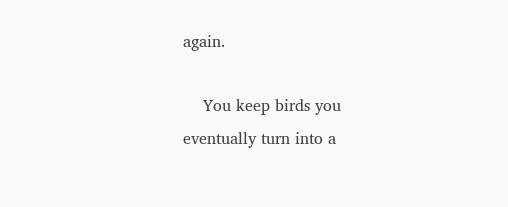again.

    You keep birds you eventually turn into a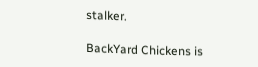stalker.

BackYard Chickens is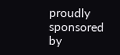proudly sponsored by